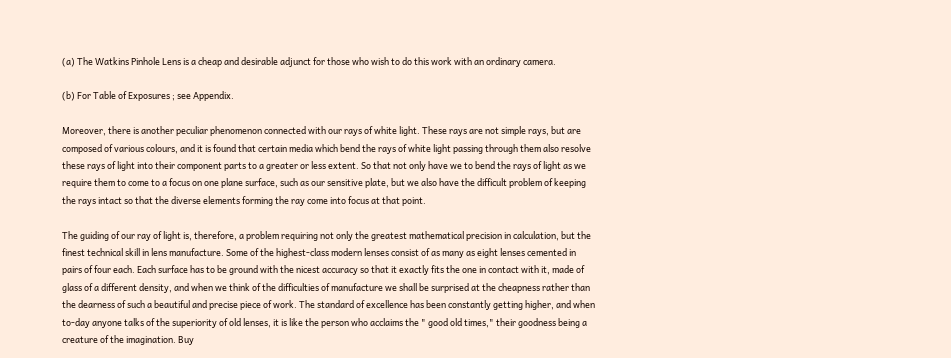(a) The Watkins Pinhole Lens is a cheap and desirable adjunct for those who wish to do this work with an ordinary camera.

(b) For Table of Exposures ; see Appendix.

Moreover, there is another peculiar phenomenon connected with our rays of white light. These rays are not simple rays, but are composed of various colours, and it is found that certain media which bend the rays of white light passing through them also resolve these rays of light into their component parts to a greater or less extent. So that not only have we to bend the rays of light as we require them to come to a focus on one plane surface, such as our sensitive plate, but we also have the difficult problem of keeping the rays intact so that the diverse elements forming the ray come into focus at that point.

The guiding of our ray of light is, therefore, a problem requiring not only the greatest mathematical precision in calculation, but the finest technical skill in lens manufacture. Some of the highest-class modern lenses consist of as many as eight lenses cemented in pairs of four each. Each surface has to be ground with the nicest accuracy so that it exactly fits the one in contact with it, made of glass of a different density, and when we think of the difficulties of manufacture we shall be surprised at the cheapness rather than the dearness of such a beautiful and precise piece of work. The standard of excellence has been constantly getting higher, and when to-day anyone talks of the superiority of old lenses, it is like the person who acclaims the " good old times," their goodness being a creature of the imagination. Buy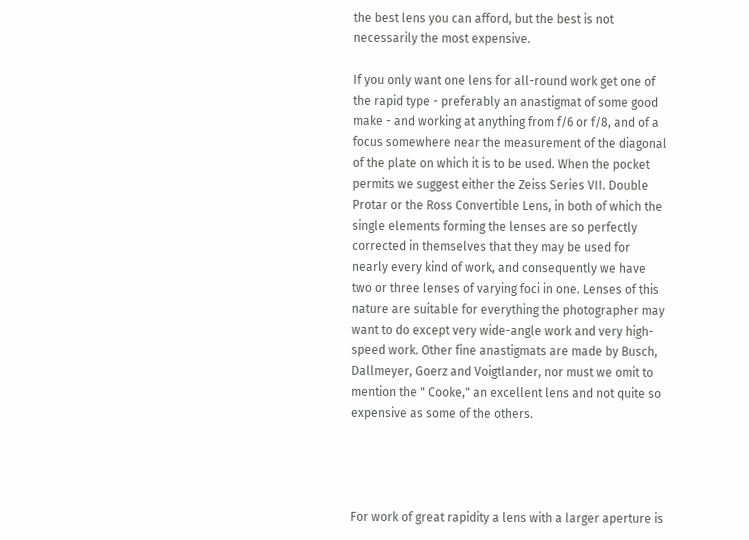the best lens you can afford, but the best is not necessarily the most expensive.

If you only want one lens for all-round work get one of the rapid type - preferably an anastigmat of some good make - and working at anything from f/6 or f/8, and of a focus somewhere near the measurement of the diagonal of the plate on which it is to be used. When the pocket permits we suggest either the Zeiss Series VII. Double Protar or the Ross Convertible Lens, in both of which the single elements forming the lenses are so perfectly corrected in themselves that they may be used for nearly every kind of work, and consequently we have two or three lenses of varying foci in one. Lenses of this nature are suitable for everything the photographer may want to do except very wide-angle work and very high-speed work. Other fine anastigmats are made by Busch, Dallmeyer, Goerz and Voigtlander, nor must we omit to mention the " Cooke," an excellent lens and not quite so expensive as some of the others.




For work of great rapidity a lens with a larger aperture is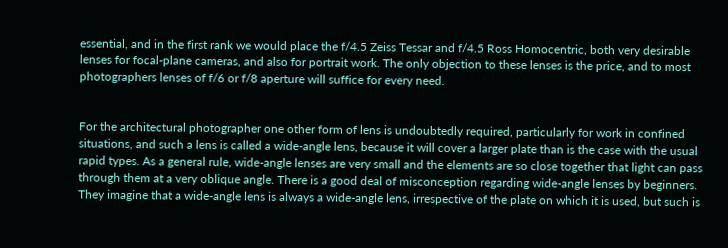essential, and in the first rank we would place the f/4.5 Zeiss Tessar and f/4.5 Ross Homocentric, both very desirable lenses for focal-plane cameras, and also for portrait work. The only objection to these lenses is the price, and to most photographers lenses of f/6 or f/8 aperture will suffice for every need.


For the architectural photographer one other form of lens is undoubtedly required, particularly for work in confined situations, and such a lens is called a wide-angle lens, because it will cover a larger plate than is the case with the usual rapid types. As a general rule, wide-angle lenses are very small and the elements are so close together that light can pass through them at a very oblique angle. There is a good deal of misconception regarding wide-angle lenses by beginners. They imagine that a wide-angle lens is always a wide-angle lens, irrespective of the plate on which it is used, but such is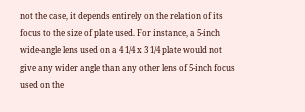not the case, it depends entirely on the relation of its focus to the size of plate used. For instance, a 5-inch wide-angle lens used on a 4 1/4 x 3 1/4 plate would not give any wider angle than any other lens of 5-inch focus used on the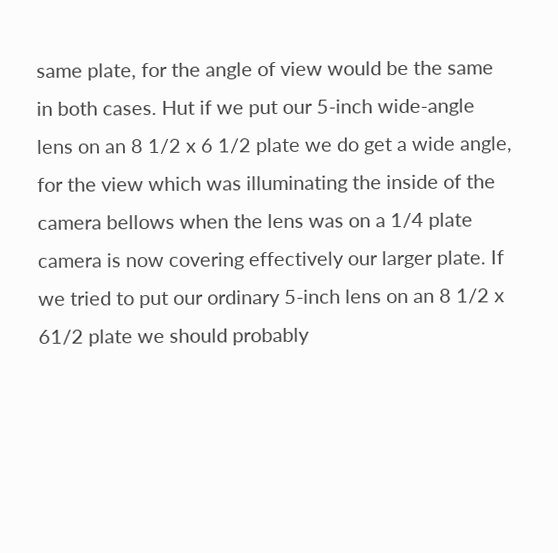same plate, for the angle of view would be the same in both cases. Hut if we put our 5-inch wide-angle lens on an 8 1/2 x 6 1/2 plate we do get a wide angle, for the view which was illuminating the inside of the camera bellows when the lens was on a 1/4 plate camera is now covering effectively our larger plate. If we tried to put our ordinary 5-inch lens on an 8 1/2 x 61/2 plate we should probably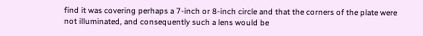find it was covering perhaps a 7-inch or 8-inch circle and that the corners of the plate were not illuminated, and consequently such a lens would be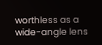worthless as a wide-angle lens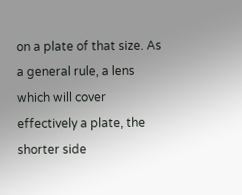on a plate of that size. As a general rule, a lens which will cover effectively a plate, the shorter side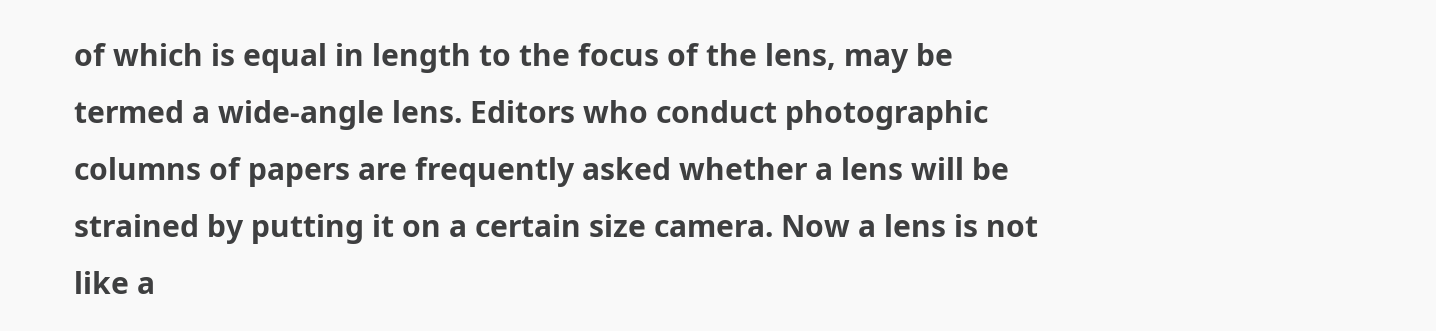of which is equal in length to the focus of the lens, may be termed a wide-angle lens. Editors who conduct photographic columns of papers are frequently asked whether a lens will be strained by putting it on a certain size camera. Now a lens is not like a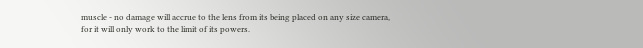muscle - no damage will accrue to the lens from its being placed on any size camera, for it will only work to the limit of its powers.